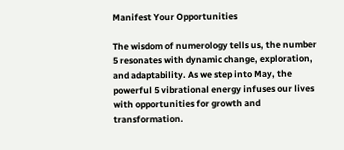Manifest Your Opportunities

The wisdom of numerology tells us, the number 5 resonates with dynamic change, exploration, and adaptability. As we step into May, the powerful 5 vibrational energy infuses our lives with opportunities for growth and transformation.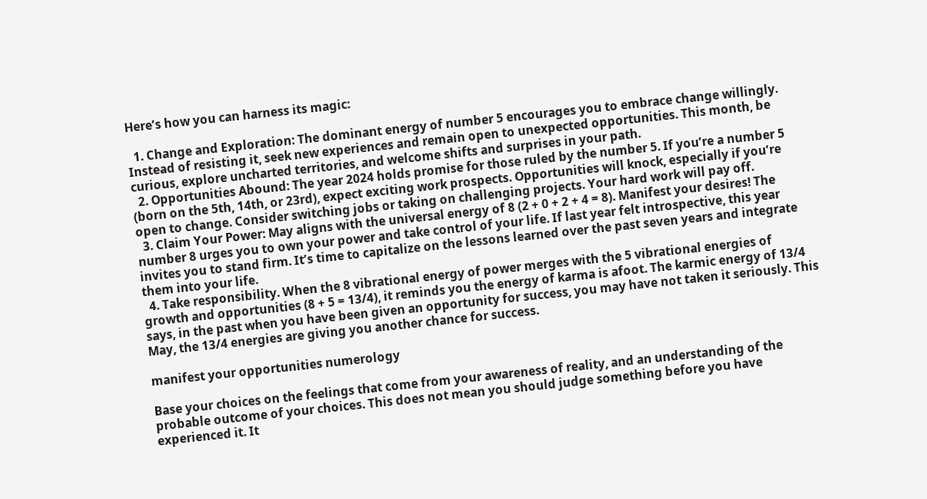Here’s how you can harness its magic:

  1. Change and Exploration: The dominant energy of number 5 encourages you to embrace change willingly. Instead of resisting it, seek new experiences and remain open to unexpected opportunities. This month, be curious, explore uncharted territories, and welcome shifts and surprises in your path.
  2. Opportunities Abound: The year 2024 holds promise for those ruled by the number 5. If you’re a number 5 (born on the 5th, 14th, or 23rd), expect exciting work prospects. Opportunities will knock, especially if you’re open to change. Consider switching jobs or taking on challenging projects. Your hard work will pay off.
  3. Claim Your Power: May aligns with the universal energy of 8 (2 + 0 + 2 + 4 = 8). Manifest your desires! The number 8 urges you to own your power and take control of your life. If last year felt introspective, this year invites you to stand firm. It’s time to capitalize on the lessons learned over the past seven years and integrate them into your life.
  4. Take responsibility. When the 8 vibrational energy of power merges with the 5 vibrational energies of growth and opportunities (8 + 5 = 13/4), it reminds you the energy of karma is afoot. The karmic energy of 13/4 says, in the past when you have been given an opportunity for success, you may have not taken it seriously. This May, the 13/4 energies are giving you another chance for success.

manifest your opportunities numerology

Base your choices on the feelings that come from your awareness of reality, and an understanding of the probable outcome of your choices. This does not mean you should judge something before you have experienced it. It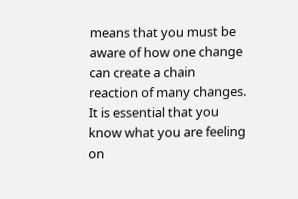means that you must be aware of how one change can create a chain reaction of many changes. It is essential that you know what you are feeling on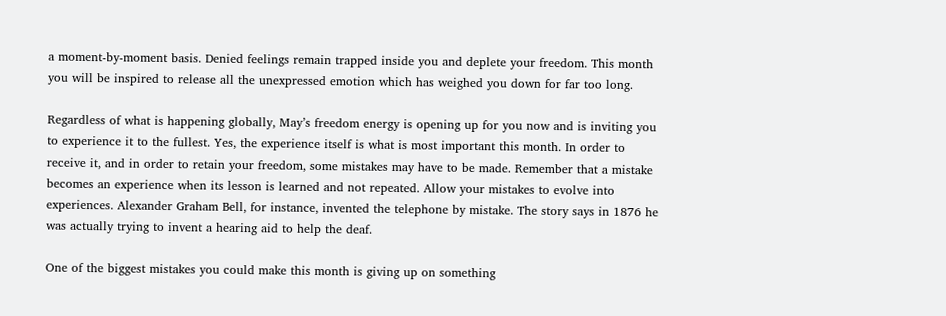a moment-by-moment basis. Denied feelings remain trapped inside you and deplete your freedom. This month you will be inspired to release all the unexpressed emotion which has weighed you down for far too long.

Regardless of what is happening globally, May’s freedom energy is opening up for you now and is inviting you to experience it to the fullest. Yes, the experience itself is what is most important this month. In order to receive it, and in order to retain your freedom, some mistakes may have to be made. Remember that a mistake becomes an experience when its lesson is learned and not repeated. Allow your mistakes to evolve into experiences. Alexander Graham Bell, for instance, invented the telephone by mistake. The story says in 1876 he was actually trying to invent a hearing aid to help the deaf.

One of the biggest mistakes you could make this month is giving up on something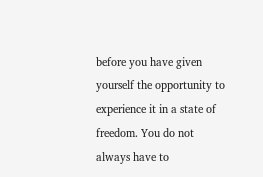before you have given yourself the opportunity to experience it in a state of freedom. You do not always have to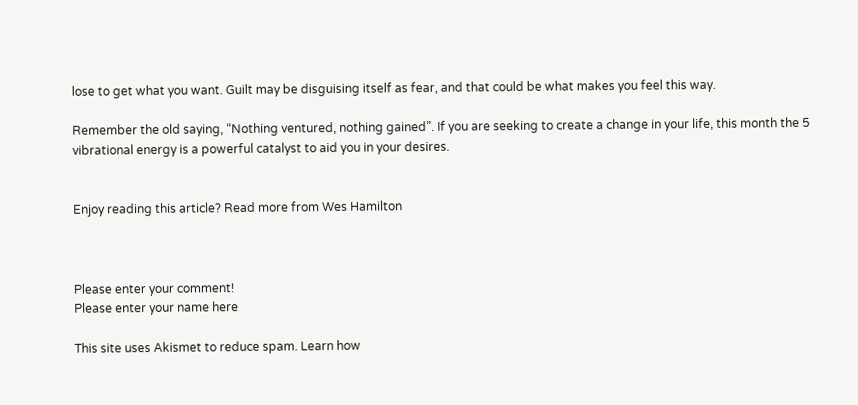lose to get what you want. Guilt may be disguising itself as fear, and that could be what makes you feel this way.

Remember the old saying, “Nothing ventured, nothing gained”. If you are seeking to create a change in your life, this month the 5 vibrational energy is a powerful catalyst to aid you in your desires.


Enjoy reading this article? Read more from Wes Hamilton



Please enter your comment!
Please enter your name here

This site uses Akismet to reduce spam. Learn how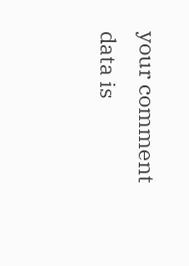your comment data is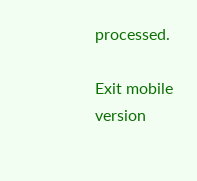processed.

Exit mobile version